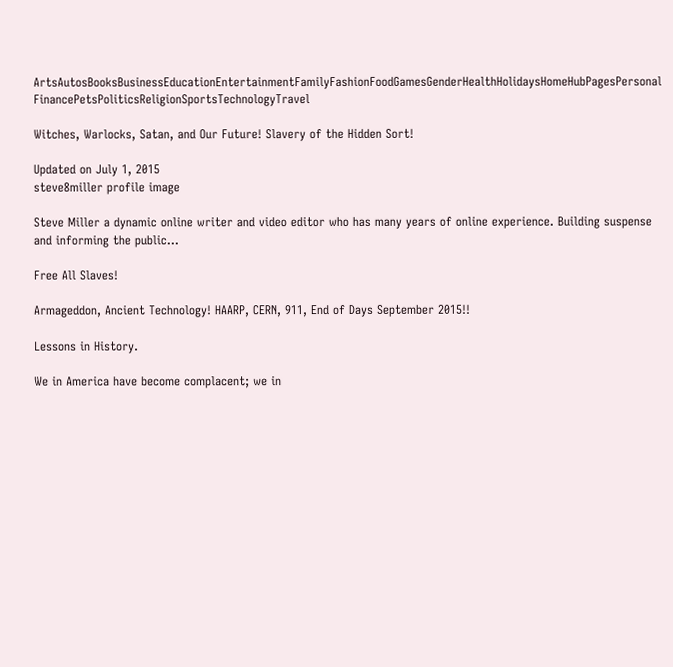ArtsAutosBooksBusinessEducationEntertainmentFamilyFashionFoodGamesGenderHealthHolidaysHomeHubPagesPersonal FinancePetsPoliticsReligionSportsTechnologyTravel

Witches, Warlocks, Satan, and Our Future! Slavery of the Hidden Sort!

Updated on July 1, 2015
steve8miller profile image

Steve Miller a dynamic online writer and video editor who has many years of online experience. Building suspense and informing the public...

Free All Slaves!

Armageddon, Ancient Technology! HAARP, CERN, 911, End of Days September 2015!!

Lessons in History.

We in America have become complacent; we in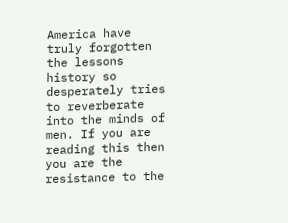America have truly forgotten the lessons history so desperately tries to reverberate into the minds of men. If you are reading this then you are the resistance to the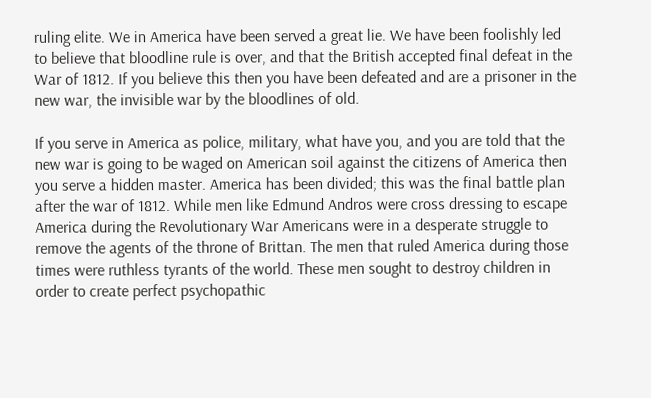ruling elite. We in America have been served a great lie. We have been foolishly led to believe that bloodline rule is over, and that the British accepted final defeat in the War of 1812. If you believe this then you have been defeated and are a prisoner in the new war, the invisible war by the bloodlines of old.

If you serve in America as police, military, what have you, and you are told that the new war is going to be waged on American soil against the citizens of America then you serve a hidden master. America has been divided; this was the final battle plan after the war of 1812. While men like Edmund Andros were cross dressing to escape America during the Revolutionary War Americans were in a desperate struggle to remove the agents of the throne of Brittan. The men that ruled America during those times were ruthless tyrants of the world. These men sought to destroy children in order to create perfect psychopathic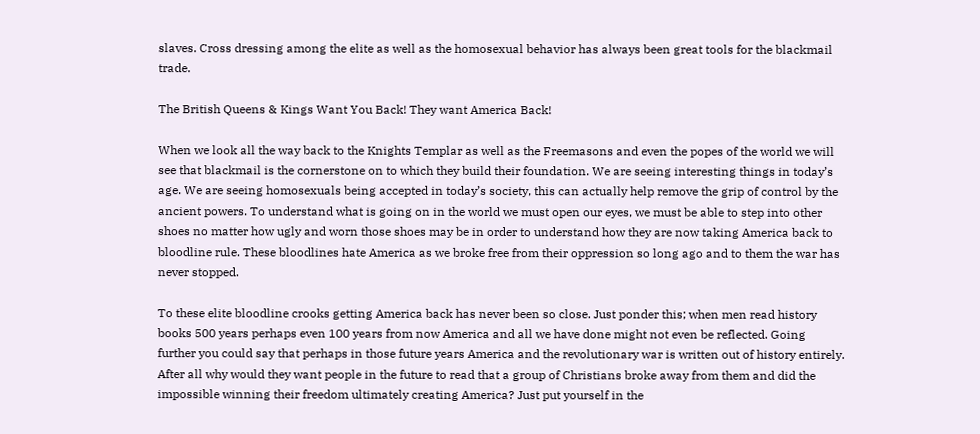slaves. Cross dressing among the elite as well as the homosexual behavior has always been great tools for the blackmail trade.

The British Queens & Kings Want You Back! They want America Back!

When we look all the way back to the Knights Templar as well as the Freemasons and even the popes of the world we will see that blackmail is the cornerstone on to which they build their foundation. We are seeing interesting things in today’s age. We are seeing homosexuals being accepted in today’s society, this can actually help remove the grip of control by the ancient powers. To understand what is going on in the world we must open our eyes, we must be able to step into other shoes no matter how ugly and worn those shoes may be in order to understand how they are now taking America back to bloodline rule. These bloodlines hate America as we broke free from their oppression so long ago and to them the war has never stopped.

To these elite bloodline crooks getting America back has never been so close. Just ponder this; when men read history books 500 years perhaps even 100 years from now America and all we have done might not even be reflected. Going further you could say that perhaps in those future years America and the revolutionary war is written out of history entirely. After all why would they want people in the future to read that a group of Christians broke away from them and did the impossible winning their freedom ultimately creating America? Just put yourself in the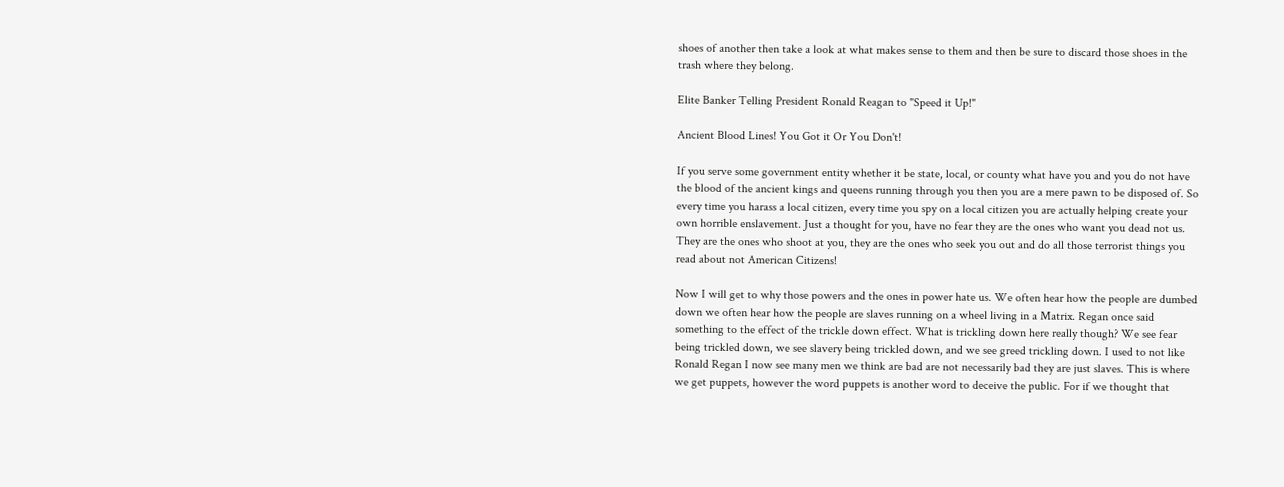shoes of another then take a look at what makes sense to them and then be sure to discard those shoes in the trash where they belong.

Elite Banker Telling President Ronald Reagan to "Speed it Up!"

Ancient Blood Lines! You Got it Or You Don't!

If you serve some government entity whether it be state, local, or county what have you and you do not have the blood of the ancient kings and queens running through you then you are a mere pawn to be disposed of. So every time you harass a local citizen, every time you spy on a local citizen you are actually helping create your own horrible enslavement. Just a thought for you, have no fear they are the ones who want you dead not us. They are the ones who shoot at you, they are the ones who seek you out and do all those terrorist things you read about not American Citizens!

Now I will get to why those powers and the ones in power hate us. We often hear how the people are dumbed down we often hear how the people are slaves running on a wheel living in a Matrix. Regan once said something to the effect of the trickle down effect. What is trickling down here really though? We see fear being trickled down, we see slavery being trickled down, and we see greed trickling down. I used to not like Ronald Regan I now see many men we think are bad are not necessarily bad they are just slaves. This is where we get puppets, however the word puppets is another word to deceive the public. For if we thought that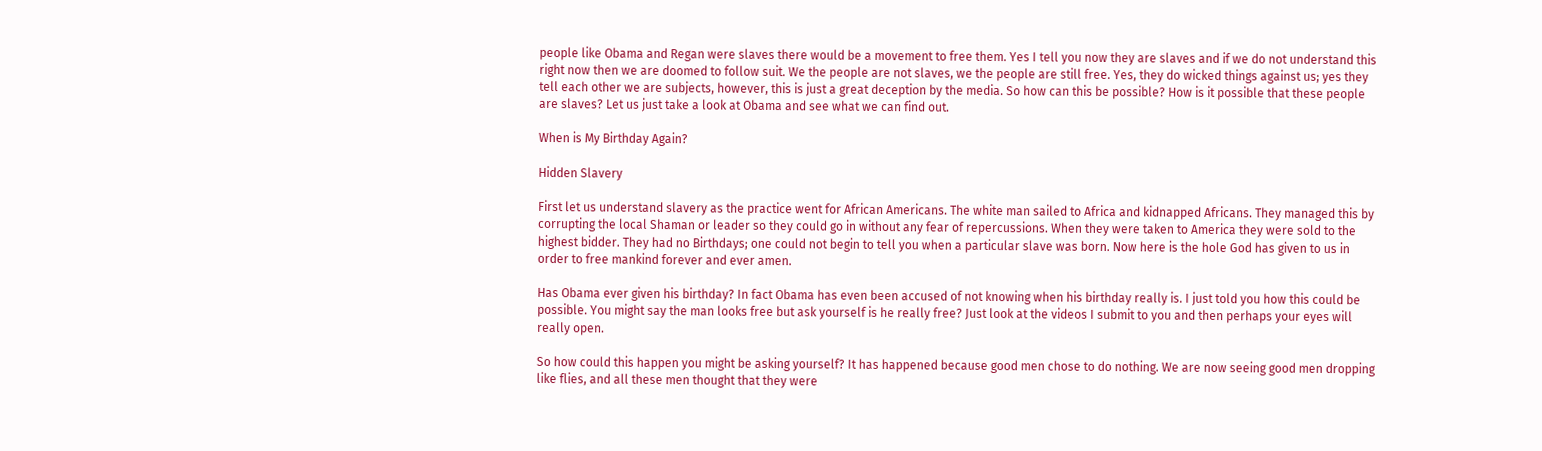people like Obama and Regan were slaves there would be a movement to free them. Yes I tell you now they are slaves and if we do not understand this right now then we are doomed to follow suit. We the people are not slaves, we the people are still free. Yes, they do wicked things against us; yes they tell each other we are subjects, however, this is just a great deception by the media. So how can this be possible? How is it possible that these people are slaves? Let us just take a look at Obama and see what we can find out.

When is My Birthday Again?

Hidden Slavery

First let us understand slavery as the practice went for African Americans. The white man sailed to Africa and kidnapped Africans. They managed this by corrupting the local Shaman or leader so they could go in without any fear of repercussions. When they were taken to America they were sold to the highest bidder. They had no Birthdays; one could not begin to tell you when a particular slave was born. Now here is the hole God has given to us in order to free mankind forever and ever amen.

Has Obama ever given his birthday? In fact Obama has even been accused of not knowing when his birthday really is. I just told you how this could be possible. You might say the man looks free but ask yourself is he really free? Just look at the videos I submit to you and then perhaps your eyes will really open.

So how could this happen you might be asking yourself? It has happened because good men chose to do nothing. We are now seeing good men dropping like flies, and all these men thought that they were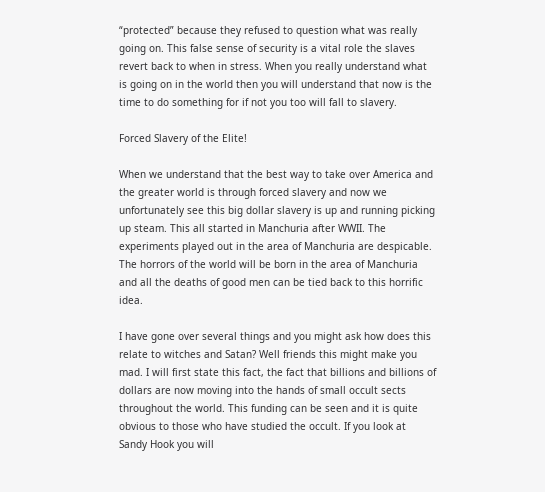“protected” because they refused to question what was really going on. This false sense of security is a vital role the slaves revert back to when in stress. When you really understand what is going on in the world then you will understand that now is the time to do something for if not you too will fall to slavery.

Forced Slavery of the Elite!

When we understand that the best way to take over America and the greater world is through forced slavery and now we unfortunately see this big dollar slavery is up and running picking up steam. This all started in Manchuria after WWII. The experiments played out in the area of Manchuria are despicable. The horrors of the world will be born in the area of Manchuria and all the deaths of good men can be tied back to this horrific idea.

I have gone over several things and you might ask how does this relate to witches and Satan? Well friends this might make you mad. I will first state this fact, the fact that billions and billions of dollars are now moving into the hands of small occult sects throughout the world. This funding can be seen and it is quite obvious to those who have studied the occult. If you look at Sandy Hook you will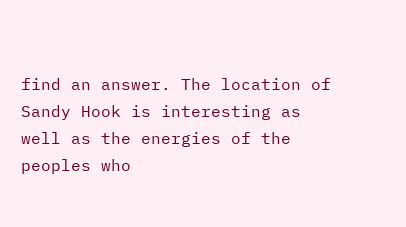find an answer. The location of Sandy Hook is interesting as well as the energies of the peoples who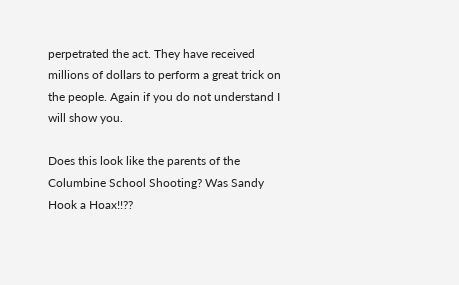perpetrated the act. They have received millions of dollars to perform a great trick on the people. Again if you do not understand I will show you.

Does this look like the parents of the Columbine School Shooting? Was Sandy Hook a Hoax!!??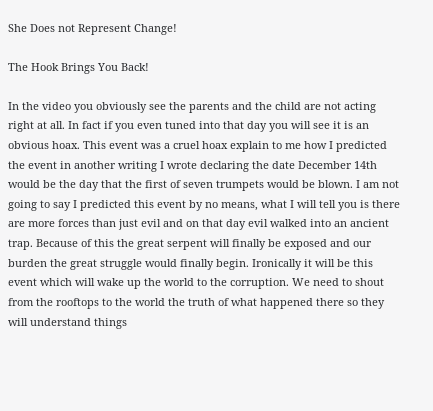She Does not Represent Change!

The Hook Brings You Back!

In the video you obviously see the parents and the child are not acting right at all. In fact if you even tuned into that day you will see it is an obvious hoax. This event was a cruel hoax explain to me how I predicted the event in another writing I wrote declaring the date December 14th would be the day that the first of seven trumpets would be blown. I am not going to say I predicted this event by no means, what I will tell you is there are more forces than just evil and on that day evil walked into an ancient trap. Because of this the great serpent will finally be exposed and our burden the great struggle would finally begin. Ironically it will be this event which will wake up the world to the corruption. We need to shout from the rooftops to the world the truth of what happened there so they will understand things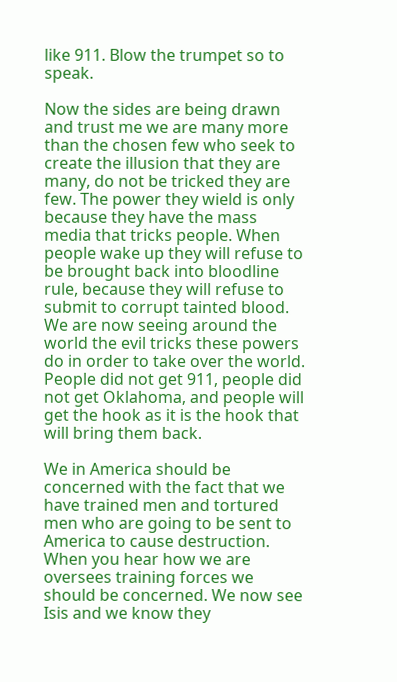like 911. Blow the trumpet so to speak.

Now the sides are being drawn and trust me we are many more than the chosen few who seek to create the illusion that they are many, do not be tricked they are few. The power they wield is only because they have the mass media that tricks people. When people wake up they will refuse to be brought back into bloodline rule, because they will refuse to submit to corrupt tainted blood. We are now seeing around the world the evil tricks these powers do in order to take over the world. People did not get 911, people did not get Oklahoma, and people will get the hook as it is the hook that will bring them back.

We in America should be concerned with the fact that we have trained men and tortured men who are going to be sent to America to cause destruction. When you hear how we are oversees training forces we should be concerned. We now see Isis and we know they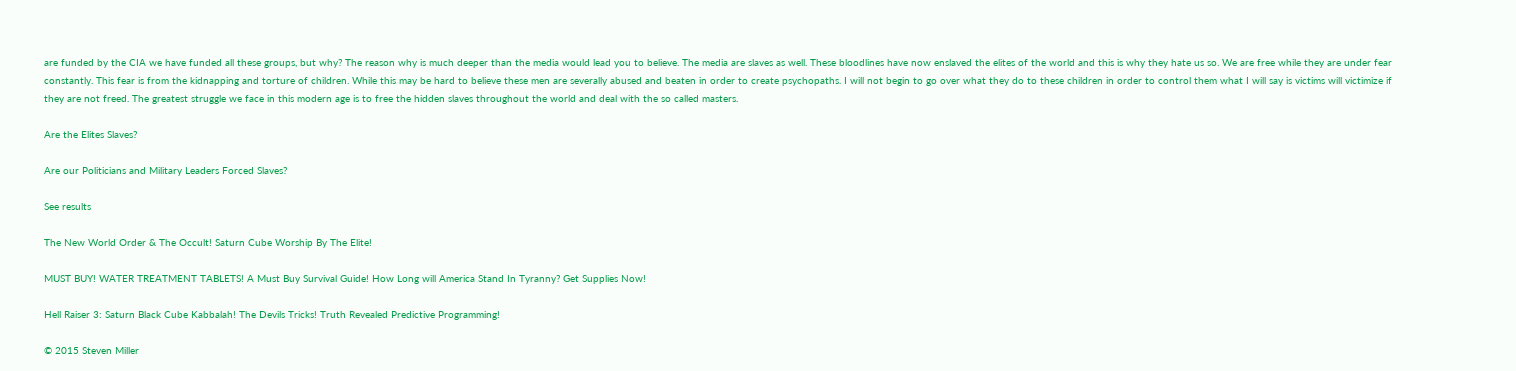are funded by the CIA we have funded all these groups, but why? The reason why is much deeper than the media would lead you to believe. The media are slaves as well. These bloodlines have now enslaved the elites of the world and this is why they hate us so. We are free while they are under fear constantly. This fear is from the kidnapping and torture of children. While this may be hard to believe these men are severally abused and beaten in order to create psychopaths. I will not begin to go over what they do to these children in order to control them what I will say is victims will victimize if they are not freed. The greatest struggle we face in this modern age is to free the hidden slaves throughout the world and deal with the so called masters.

Are the Elites Slaves?

Are our Politicians and Military Leaders Forced Slaves?

See results

The New World Order & The Occult! Saturn Cube Worship By The Elite!

MUST BUY! WATER TREATMENT TABLETS! A Must Buy Survival Guide! How Long will America Stand In Tyranny? Get Supplies Now!

Hell Raiser 3: Saturn Black Cube Kabbalah! The Devils Tricks! Truth Revealed Predictive Programming!

© 2015 Steven Miller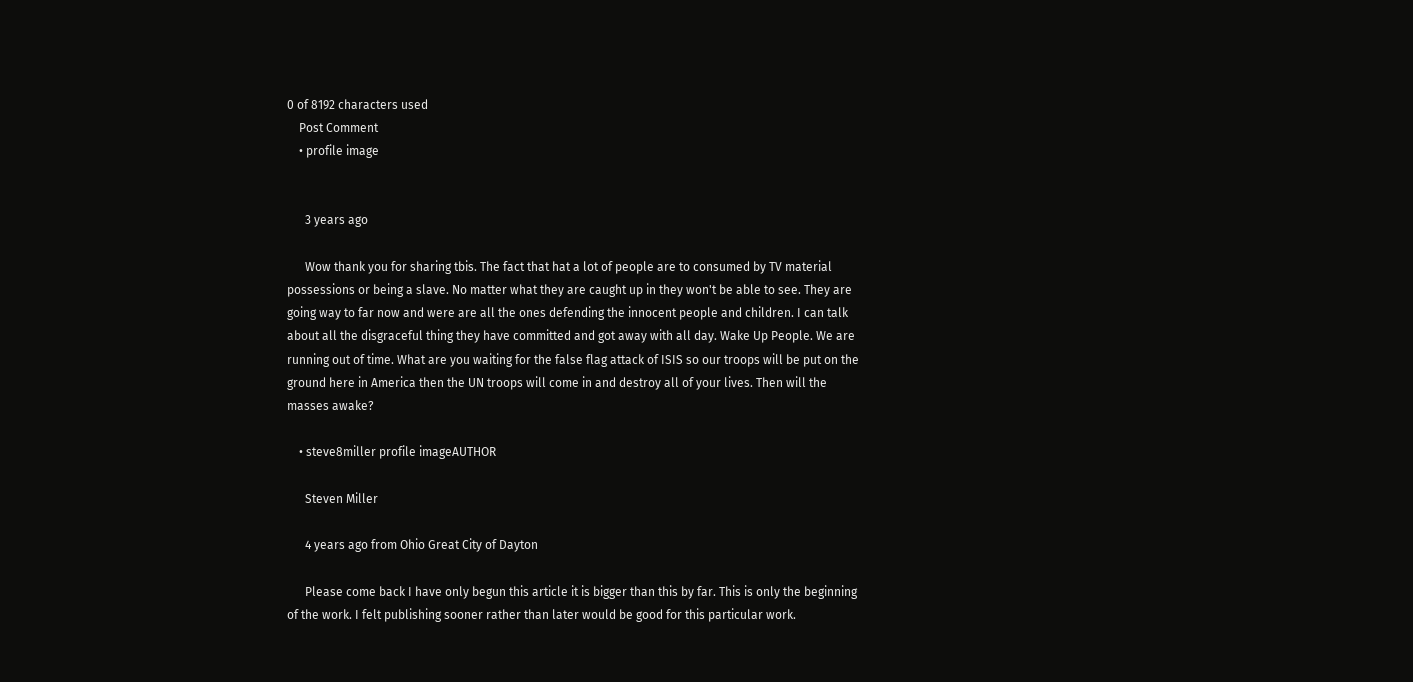0 of 8192 characters used
    Post Comment
    • profile image


      3 years ago

      Wow thank you for sharing tbis. The fact that hat a lot of people are to consumed by TV material possessions or being a slave. No matter what they are caught up in they won't be able to see. They are going way to far now and were are all the ones defending the innocent people and children. I can talk about all the disgraceful thing they have committed and got away with all day. Wake Up People. We are running out of time. What are you waiting for the false flag attack of ISIS so our troops will be put on the ground here in America then the UN troops will come in and destroy all of your lives. Then will the masses awake?

    • steve8miller profile imageAUTHOR

      Steven Miller

      4 years ago from Ohio Great City of Dayton

      Please come back I have only begun this article it is bigger than this by far. This is only the beginning of the work. I felt publishing sooner rather than later would be good for this particular work.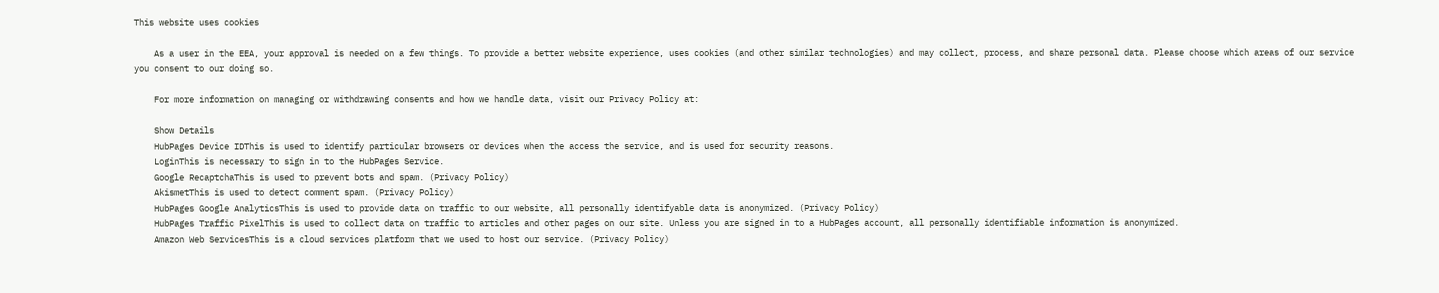This website uses cookies

    As a user in the EEA, your approval is needed on a few things. To provide a better website experience, uses cookies (and other similar technologies) and may collect, process, and share personal data. Please choose which areas of our service you consent to our doing so.

    For more information on managing or withdrawing consents and how we handle data, visit our Privacy Policy at:

    Show Details
    HubPages Device IDThis is used to identify particular browsers or devices when the access the service, and is used for security reasons.
    LoginThis is necessary to sign in to the HubPages Service.
    Google RecaptchaThis is used to prevent bots and spam. (Privacy Policy)
    AkismetThis is used to detect comment spam. (Privacy Policy)
    HubPages Google AnalyticsThis is used to provide data on traffic to our website, all personally identifyable data is anonymized. (Privacy Policy)
    HubPages Traffic PixelThis is used to collect data on traffic to articles and other pages on our site. Unless you are signed in to a HubPages account, all personally identifiable information is anonymized.
    Amazon Web ServicesThis is a cloud services platform that we used to host our service. (Privacy Policy)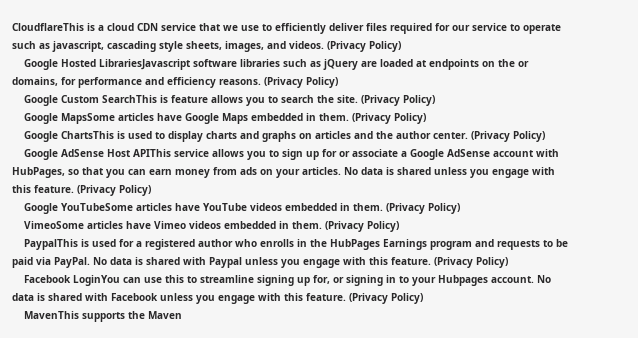CloudflareThis is a cloud CDN service that we use to efficiently deliver files required for our service to operate such as javascript, cascading style sheets, images, and videos. (Privacy Policy)
    Google Hosted LibrariesJavascript software libraries such as jQuery are loaded at endpoints on the or domains, for performance and efficiency reasons. (Privacy Policy)
    Google Custom SearchThis is feature allows you to search the site. (Privacy Policy)
    Google MapsSome articles have Google Maps embedded in them. (Privacy Policy)
    Google ChartsThis is used to display charts and graphs on articles and the author center. (Privacy Policy)
    Google AdSense Host APIThis service allows you to sign up for or associate a Google AdSense account with HubPages, so that you can earn money from ads on your articles. No data is shared unless you engage with this feature. (Privacy Policy)
    Google YouTubeSome articles have YouTube videos embedded in them. (Privacy Policy)
    VimeoSome articles have Vimeo videos embedded in them. (Privacy Policy)
    PaypalThis is used for a registered author who enrolls in the HubPages Earnings program and requests to be paid via PayPal. No data is shared with Paypal unless you engage with this feature. (Privacy Policy)
    Facebook LoginYou can use this to streamline signing up for, or signing in to your Hubpages account. No data is shared with Facebook unless you engage with this feature. (Privacy Policy)
    MavenThis supports the Maven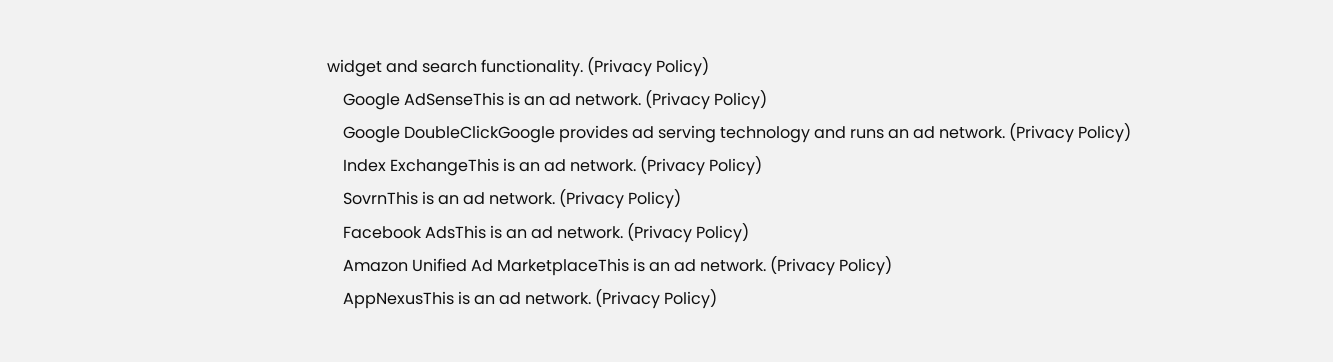widget and search functionality. (Privacy Policy)
    Google AdSenseThis is an ad network. (Privacy Policy)
    Google DoubleClickGoogle provides ad serving technology and runs an ad network. (Privacy Policy)
    Index ExchangeThis is an ad network. (Privacy Policy)
    SovrnThis is an ad network. (Privacy Policy)
    Facebook AdsThis is an ad network. (Privacy Policy)
    Amazon Unified Ad MarketplaceThis is an ad network. (Privacy Policy)
    AppNexusThis is an ad network. (Privacy Policy)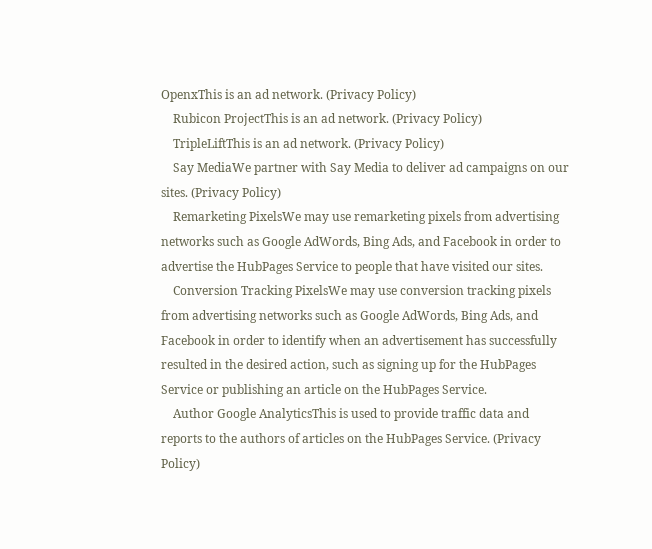OpenxThis is an ad network. (Privacy Policy)
    Rubicon ProjectThis is an ad network. (Privacy Policy)
    TripleLiftThis is an ad network. (Privacy Policy)
    Say MediaWe partner with Say Media to deliver ad campaigns on our sites. (Privacy Policy)
    Remarketing PixelsWe may use remarketing pixels from advertising networks such as Google AdWords, Bing Ads, and Facebook in order to advertise the HubPages Service to people that have visited our sites.
    Conversion Tracking PixelsWe may use conversion tracking pixels from advertising networks such as Google AdWords, Bing Ads, and Facebook in order to identify when an advertisement has successfully resulted in the desired action, such as signing up for the HubPages Service or publishing an article on the HubPages Service.
    Author Google AnalyticsThis is used to provide traffic data and reports to the authors of articles on the HubPages Service. (Privacy Policy)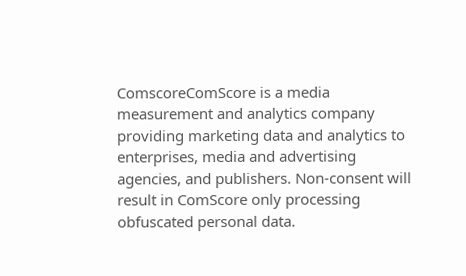ComscoreComScore is a media measurement and analytics company providing marketing data and analytics to enterprises, media and advertising agencies, and publishers. Non-consent will result in ComScore only processing obfuscated personal data.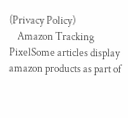(Privacy Policy)
    Amazon Tracking PixelSome articles display amazon products as part of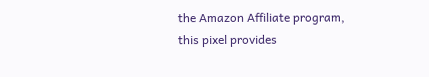the Amazon Affiliate program, this pixel provides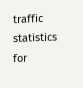traffic statistics for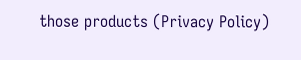those products (Privacy Policy)